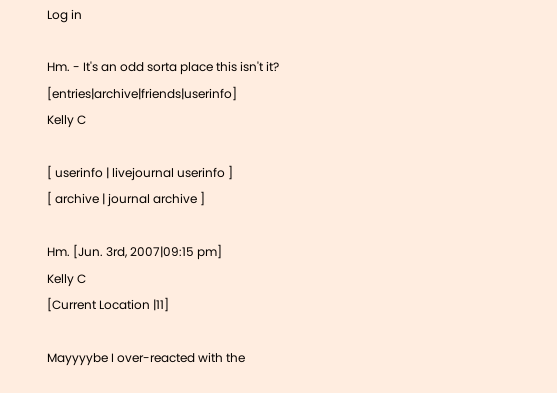Log in

Hm. - It's an odd sorta place this isn't it? [entries|archive|friends|userinfo]
Kelly C

[ userinfo | livejournal userinfo ]
[ archive | journal archive ]

Hm. [Jun. 3rd, 2007|09:15 pm]
Kelly C
[Current Location |11]

Mayyyybe I over-reacted with the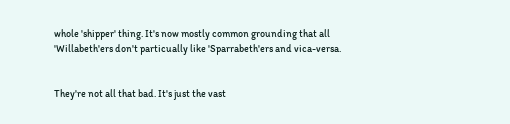whole 'shipper' thing. It's now mostly common grounding that all 'Willabeth'ers don't particually like 'Sparrabeth'ers and vica-versa.


They're not all that bad. It's just the vast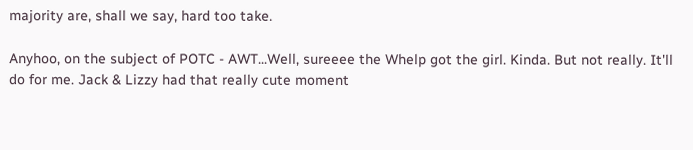majority are, shall we say, hard too take.

Anyhoo, on the subject of POTC - AWT...Well, sureeee the Whelp got the girl. Kinda. But not really. It'll do for me. Jack & Lizzy had that really cute moment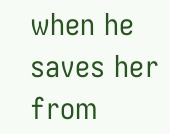when he saves her from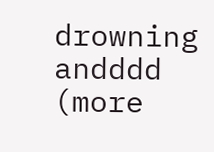drowning andddd (more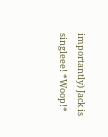importantly) Jack is singleee! *Woop!*